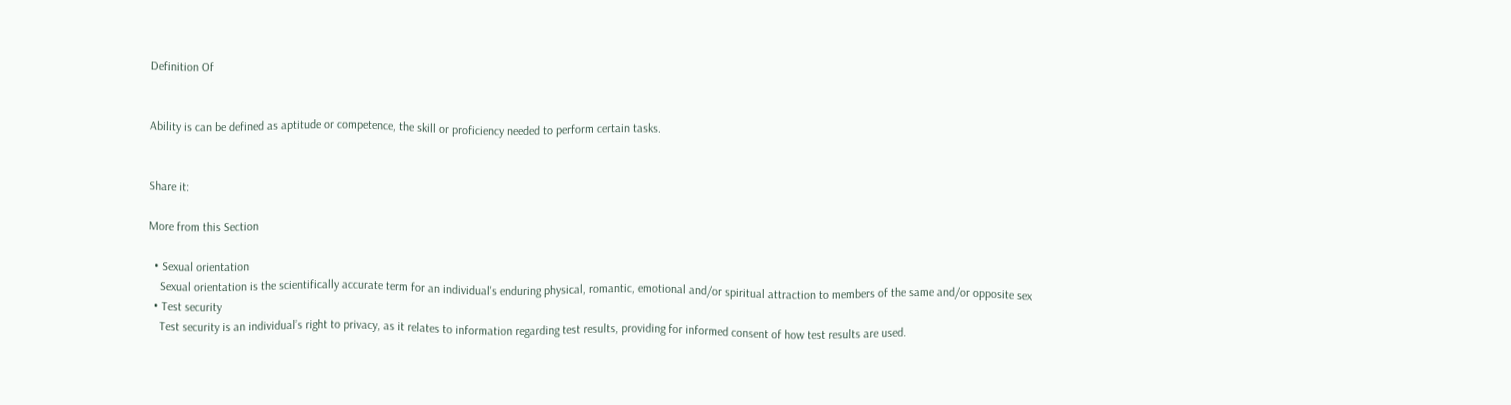Definition Of


Ability is can be defined as aptitude or competence, the skill or proficiency needed to perform certain tasks.


Share it:

More from this Section

  • Sexual orientation
    Sexual orientation is the scientifically accurate term for an individual's enduring physical, romantic, emotional and/or spiritual attraction to members of the same and/or opposite sex
  • Test security
    Test security is an individual’s right to privacy, as it relates to information regarding test results, providing for informed consent of how test results are used.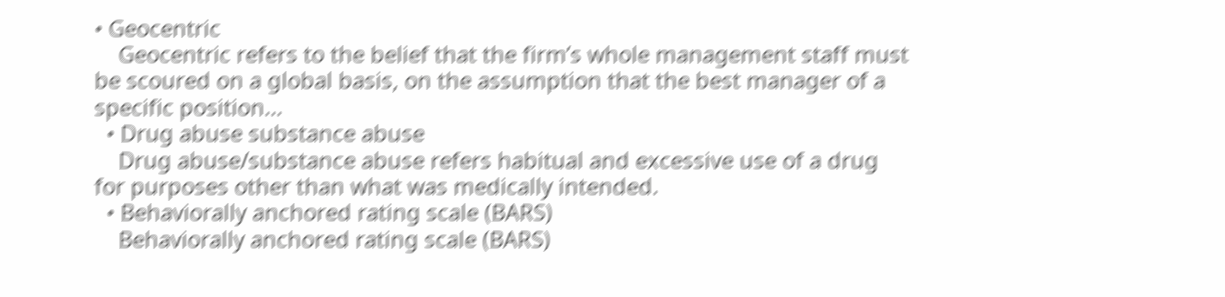• Geocentric
    Geocentric refers to the belief that the firm’s whole management staff must be scoured on a global basis, on the assumption that the best manager of a specific position...
  • Drug abuse substance abuse
    Drug abuse/substance abuse refers habitual and excessive use of a drug for purposes other than what was medically intended.
  • Behaviorally anchored rating scale (BARS)
    Behaviorally anchored rating scale (BARS)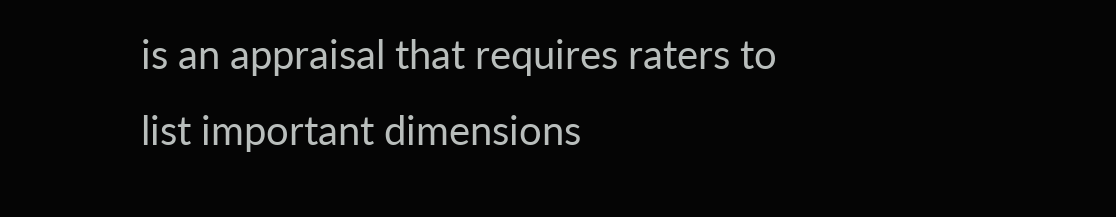is an appraisal that requires raters to list important dimensions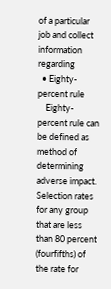of a particular job and collect information regarding
  • Eighty-percent rule
    Eighty-percent rule can be defined as method of determining adverse impact. Selection rates for any group that are less than 80 percent (fourfifths) of the rate for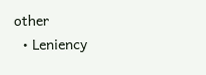other
  • Leniency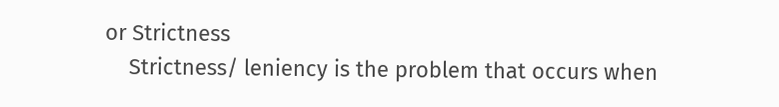or Strictness
    Strictness/ leniency is the problem that occurs when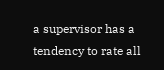a supervisor has a tendency to rate all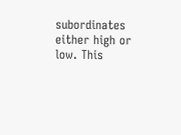subordinates either high or low. This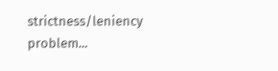strictness/leniency problem...